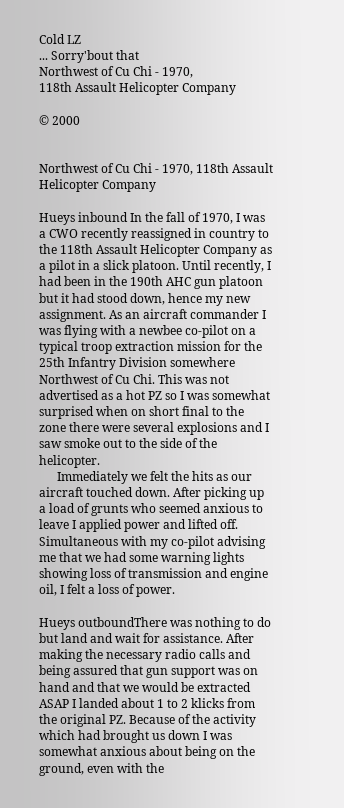Cold LZ
... Sorry'bout that
Northwest of Cu Chi - 1970,
118th Assault Helicopter Company

© 2000


Northwest of Cu Chi - 1970, 118th Assault Helicopter Company

Hueys inbound In the fall of 1970, I was a CWO recently reassigned in country to the 118th Assault Helicopter Company as a pilot in a slick platoon. Until recently, I had been in the 190th AHC gun platoon but it had stood down, hence my new assignment. As an aircraft commander I was flying with a newbee co-pilot on a typical troop extraction mission for the 25th Infantry Division somewhere Northwest of Cu Chi. This was not advertised as a hot PZ so I was somewhat surprised when on short final to the zone there were several explosions and I saw smoke out to the side of the helicopter.
      Immediately we felt the hits as our aircraft touched down. After picking up a load of grunts who seemed anxious to leave I applied power and lifted off. Simultaneous with my co-pilot advising me that we had some warning lights showing loss of transmission and engine oil, I felt a loss of power.

Hueys outboundThere was nothing to do but land and wait for assistance. After making the necessary radio calls and being assured that gun support was on hand and that we would be extracted ASAP I landed about 1 to 2 klicks from the original PZ. Because of the activity which had brought us down I was somewhat anxious about being on the ground, even with the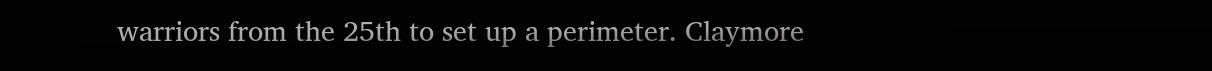warriors from the 25th to set up a perimeter. Claymore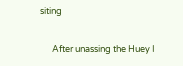siting

      After unassing the Huey I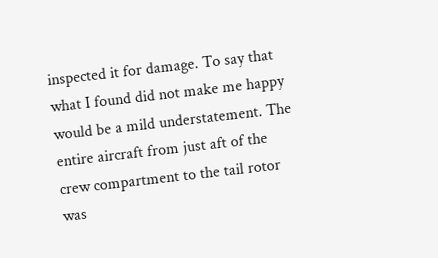inspected it for damage. To say that what I found did not make me happy would be a mild understatement. The entire aircraft from just aft of the crew compartment to the tail rotor was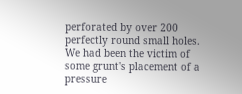perforated by over 200 perfectly round small holes. We had been the victim of some grunt's placement of a pressure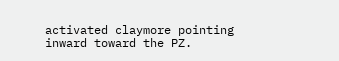activated claymore pointing inward toward the PZ.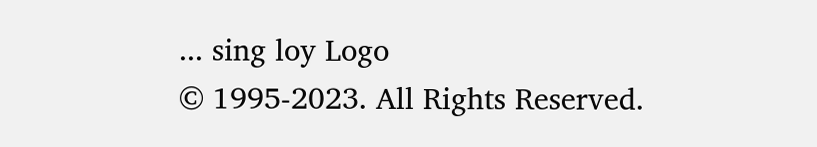... sing loy Logo
© 1995-2023. All Rights Reserved.